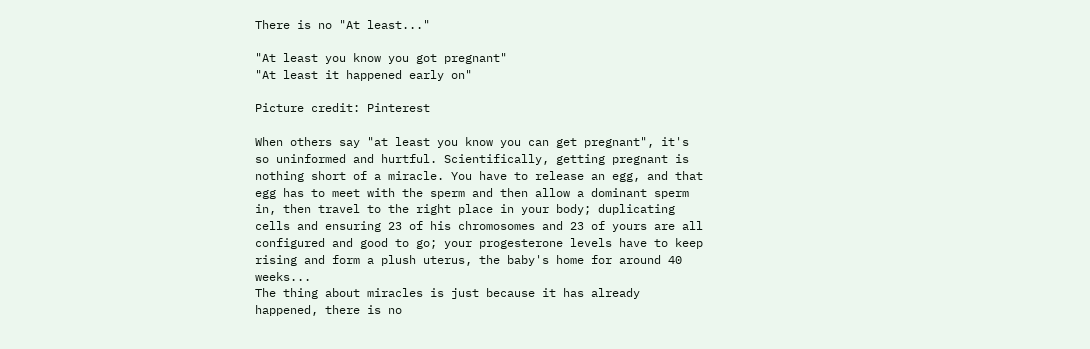There is no "At least..."

"At least you know you got pregnant"
"At least it happened early on"

Picture credit: Pinterest

When others say "at least you know you can get pregnant", it's so uninformed and hurtful. Scientifically, getting pregnant is nothing short of a miracle. You have to release an egg, and that egg has to meet with the sperm and then allow a dominant sperm in, then travel to the right place in your body; duplicating cells and ensuring 23 of his chromosomes and 23 of yours are all configured and good to go; your progesterone levels have to keep rising and form a plush uterus, the baby's home for around 40 weeks...
The thing about miracles is just because it has already happened, there is no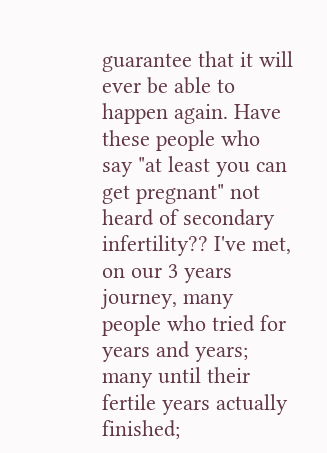guarantee that it will ever be able to happen again. Have these people who say "at least you can get pregnant" not heard of secondary infertility?? I've met, on our 3 years journey, many people who tried for years and years; many until their fertile years actually finished;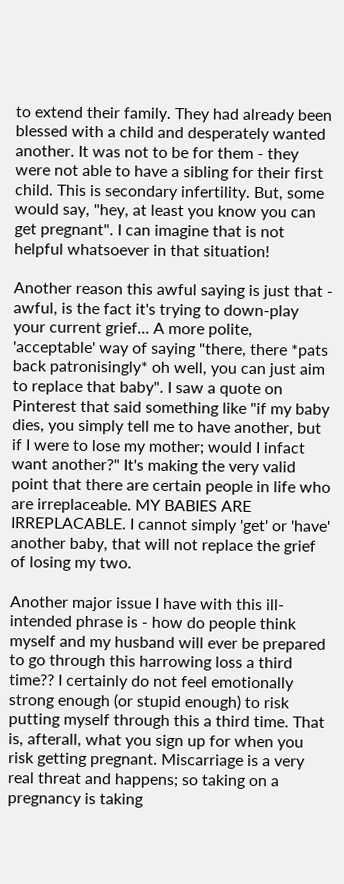to extend their family. They had already been blessed with a child and desperately wanted another. It was not to be for them - they were not able to have a sibling for their first child. This is secondary infertility. But, some would say, "hey, at least you know you can get pregnant". I can imagine that is not helpful whatsoever in that situation!

Another reason this awful saying is just that - awful, is the fact it's trying to down-play your current grief... A more polite, 'acceptable' way of saying "there, there *pats back patronisingly* oh well, you can just aim to replace that baby". I saw a quote on Pinterest that said something like "if my baby dies, you simply tell me to have another, but if I were to lose my mother; would I infact want another?" It's making the very valid point that there are certain people in life who are irreplaceable. MY BABIES ARE IRREPLACABLE. I cannot simply 'get' or 'have' another baby, that will not replace the grief of losing my two.

Another major issue I have with this ill-intended phrase is - how do people think myself and my husband will ever be prepared to go through this harrowing loss a third time?? I certainly do not feel emotionally strong enough (or stupid enough) to risk putting myself through this a third time. That is, afterall, what you sign up for when you risk getting pregnant. Miscarriage is a very real threat and happens; so taking on a pregnancy is taking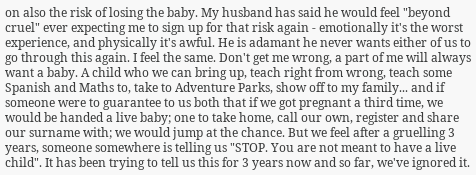on also the risk of losing the baby. My husband has said he would feel "beyond cruel" ever expecting me to sign up for that risk again - emotionally it's the worst experience, and physically it's awful. He is adamant he never wants either of us to go through this again. I feel the same. Don't get me wrong, a part of me will always want a baby. A child who we can bring up, teach right from wrong, teach some Spanish and Maths to, take to Adventure Parks, show off to my family... and if someone were to guarantee to us both that if we got pregnant a third time, we would be handed a live baby; one to take home, call our own, register and share our surname with; we would jump at the chance. But we feel after a gruelling 3 years, someone somewhere is telling us "STOP. You are not meant to have a live child". It has been trying to tell us this for 3 years now and so far, we've ignored it.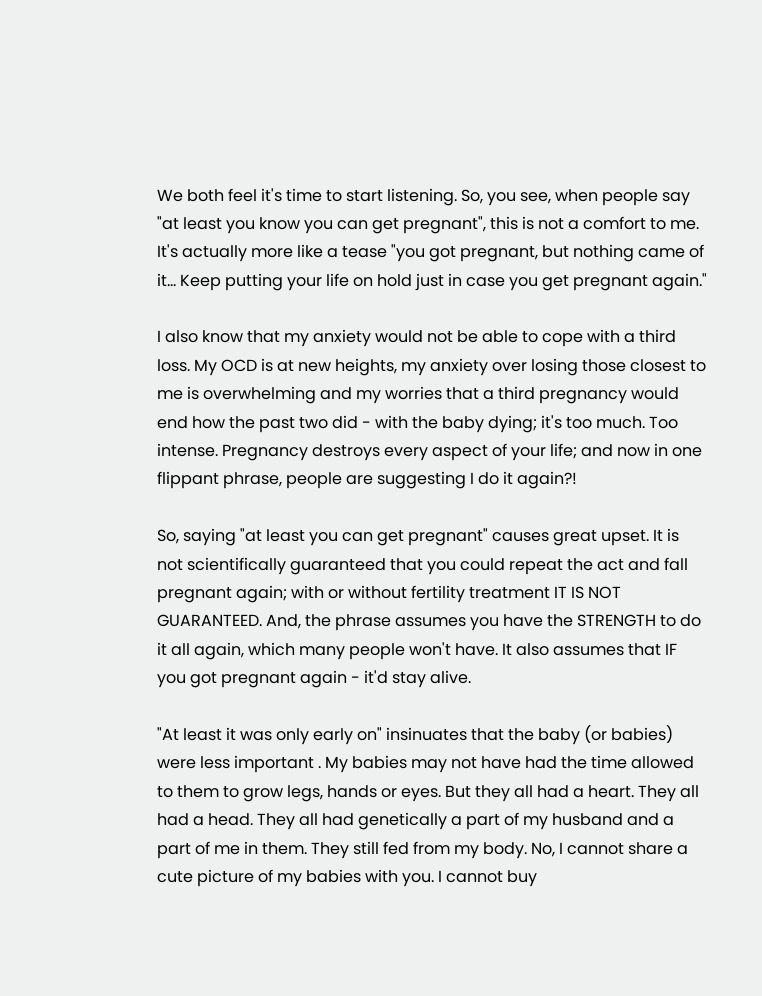We both feel it's time to start listening. So, you see, when people say "at least you know you can get pregnant", this is not a comfort to me. It's actually more like a tease "you got pregnant, but nothing came of it... Keep putting your life on hold just in case you get pregnant again."

I also know that my anxiety would not be able to cope with a third loss. My OCD is at new heights, my anxiety over losing those closest to me is overwhelming and my worries that a third pregnancy would end how the past two did - with the baby dying; it's too much. Too intense. Pregnancy destroys every aspect of your life; and now in one flippant phrase, people are suggesting I do it again?!

So, saying "at least you can get pregnant" causes great upset. It is not scientifically guaranteed that you could repeat the act and fall pregnant again; with or without fertility treatment IT IS NOT GUARANTEED. And, the phrase assumes you have the STRENGTH to do it all again, which many people won't have. It also assumes that IF you got pregnant again - it'd stay alive.

"At least it was only early on" insinuates that the baby (or babies) were less important . My babies may not have had the time allowed to them to grow legs, hands or eyes. But they all had a heart. They all had a head. They all had genetically a part of my husband and a part of me in them. They still fed from my body. No, I cannot share a cute picture of my babies with you. I cannot buy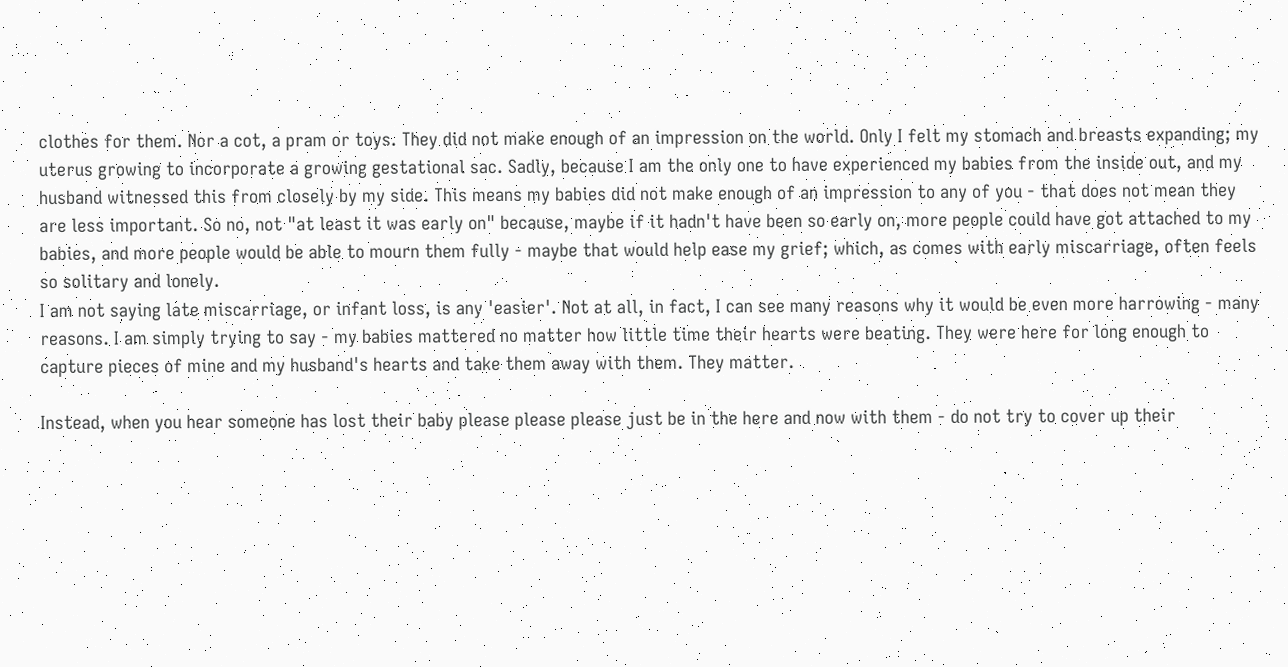clothes for them. Nor a cot, a pram or toys. They did not make enough of an impression on the world. Only I felt my stomach and breasts expanding; my uterus growing to incorporate a growing gestational sac. Sadly, because I am the only one to have experienced my babies from the inside out, and my husband witnessed this from closely by my side. This means my babies did not make enough of an impression to any of you - that does not mean they are less important. So no, not "at least it was early on" because, maybe if it hadn't have been so early on, more people could have got attached to my babies, and more people would be able to mourn them fully - maybe that would help ease my grief; which, as comes with early miscarriage, often feels so solitary and lonely.
I am not saying late miscarriage, or infant loss, is any 'easier'. Not at all, in fact, I can see many reasons why it would be even more harrowing - many reasons. I am simply trying to say - my babies mattered no matter how little time their hearts were beating. They were here for long enough to capture pieces of mine and my husband's hearts and take them away with them. They matter.

Instead, when you hear someone has lost their baby please please please just be in the here and now with them - do not try to cover up their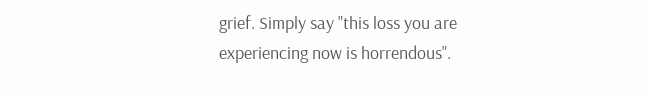grief. Simply say "this loss you are experiencing now is horrendous".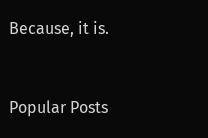Because, it is.


Popular Posts